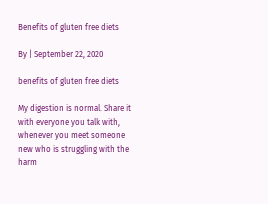Benefits of gluten free diets

By | September 22, 2020

benefits of gluten free diets

My digestion is normal. Share it with everyone you talk with, whenever you meet someone new who is struggling with the harm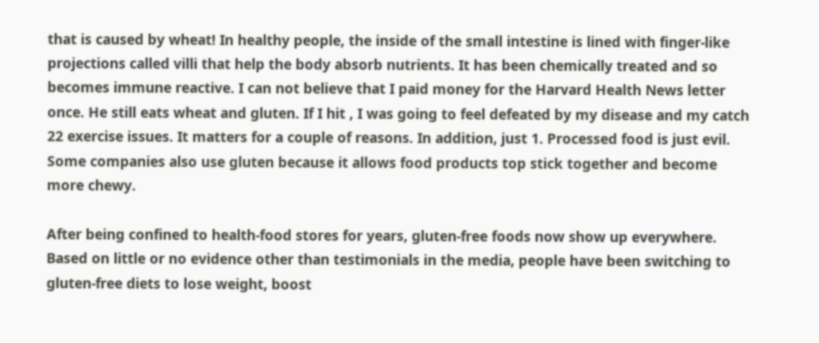that is caused by wheat! In healthy people, the inside of the small intestine is lined with finger-like projections called villi that help the body absorb nutrients. It has been chemically treated and so becomes immune reactive. I can not believe that I paid money for the Harvard Health News letter once. He still eats wheat and gluten. If I hit , I was going to feel defeated by my disease and my catch 22 exercise issues. It matters for a couple of reasons. In addition, just 1. Processed food is just evil. Some companies also use gluten because it allows food products top stick together and become more chewy.

After being confined to health-food stores for years, gluten-free foods now show up everywhere. Based on little or no evidence other than testimonials in the media, people have been switching to gluten-free diets to lose weight, boost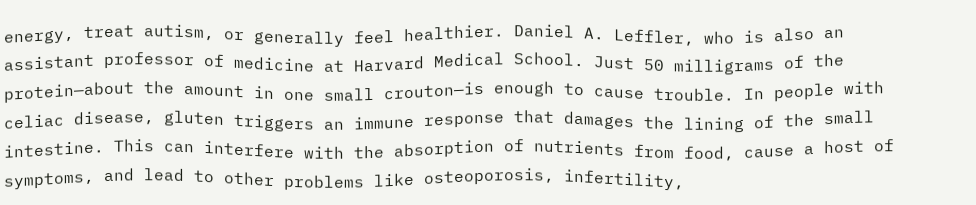energy, treat autism, or generally feel healthier. Daniel A. Leffler, who is also an assistant professor of medicine at Harvard Medical School. Just 50 milligrams of the protein—about the amount in one small crouton—is enough to cause trouble. In people with celiac disease, gluten triggers an immune response that damages the lining of the small intestine. This can interfere with the absorption of nutrients from food, cause a host of symptoms, and lead to other problems like osteoporosis, infertility,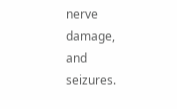nerve damage, and seizures.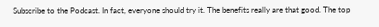Subscribe to the Podcast. In fact, everyone should try it. The benefits really are that good. The top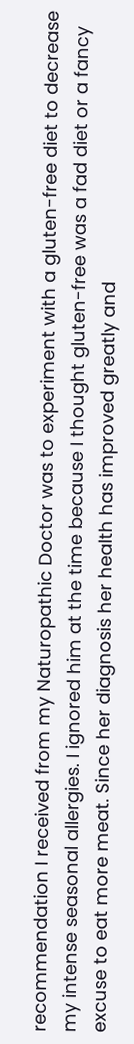recommendation I received from my Naturopathic Doctor was to experiment with a gluten-free diet to decrease my intense seasonal allergies. I ignored him at the time because I thought gluten-free was a fad diet or a fancy excuse to eat more meat. Since her diagnosis her health has improved greatly and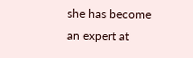she has become an expert at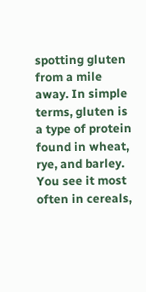spotting gluten from a mile away. In simple terms, gluten is a type of protein found in wheat, rye, and barley. You see it most often in cereals,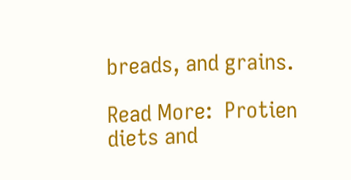breads, and grains.

Read More:  Protien diets and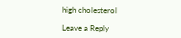high cholesterol

Leave a Reply